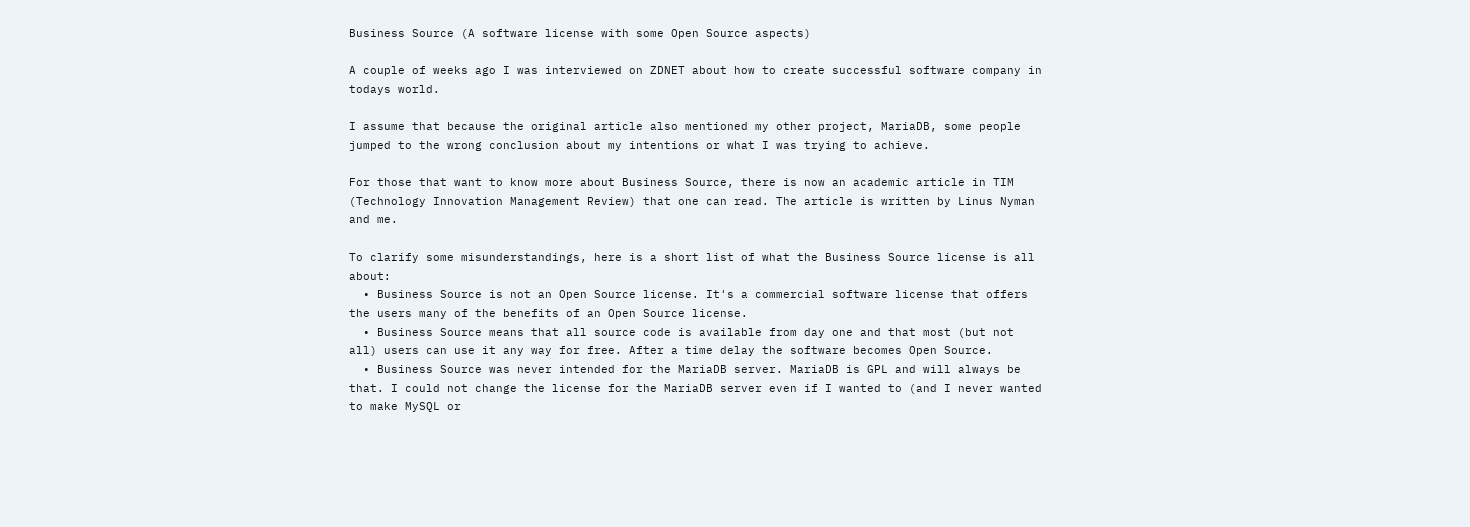Business Source (A software license with some Open Source aspects)

A couple of weeks ago I was interviewed on ZDNET about how to create successful software company in todays world.

I assume that because the original article also mentioned my other project, MariaDB, some people jumped to the wrong conclusion about my intentions or what I was trying to achieve.

For those that want to know more about Business Source, there is now an academic article in TIM (Technology Innovation Management Review) that one can read. The article is written by Linus Nyman and me.

To clarify some misunderstandings, here is a short list of what the Business Source license is all about:
  • Business Source is not an Open Source license. It's a commercial software license that offers the users many of the benefits of an Open Source license.
  • Business Source means that all source code is available from day one and that most (but not all) users can use it any way for free. After a time delay the software becomes Open Source.
  • Business Source was never intended for the MariaDB server. MariaDB is GPL and will always be that. I could not change the license for the MariaDB server even if I wanted to (and I never wanted to make MySQL or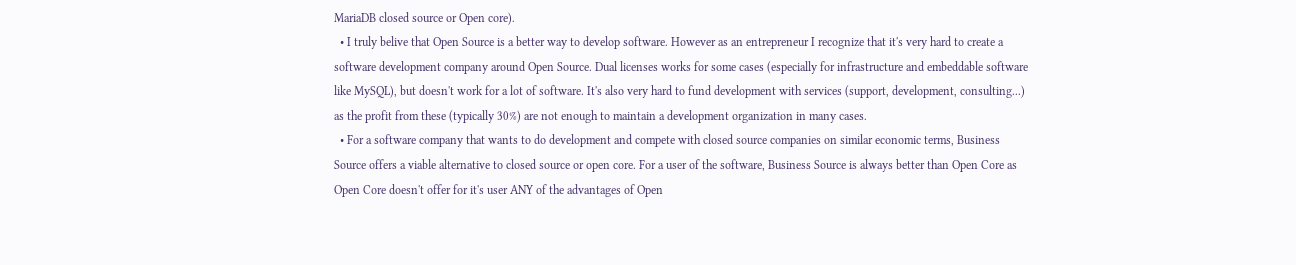MariaDB closed source or Open core).
  • I truly belive that Open Source is a better way to develop software. However as an entrepreneur I recognize that it's very hard to create a software development company around Open Source. Dual licenses works for some cases (especially for infrastructure and embeddable software like MySQL), but doesn't work for a lot of software. It's also very hard to fund development with services (support, development, consulting...) as the profit from these (typically 30%) are not enough to maintain a development organization in many cases.
  • For a software company that wants to do development and compete with closed source companies on similar economic terms, Business Source offers a viable alternative to closed source or open core. For a user of the software, Business Source is always better than Open Core as Open Core doesn't offer for it's user ANY of the advantages of Open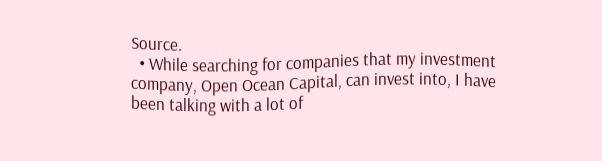Source.
  • While searching for companies that my investment company, Open Ocean Capital, can invest into, I have been talking with a lot of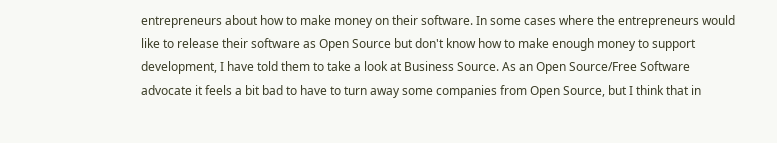entrepreneurs about how to make money on their software. In some cases where the entrepreneurs would like to release their software as Open Source but don't know how to make enough money to support development, I have told them to take a look at Business Source. As an Open Source/Free Software advocate it feels a bit bad to have to turn away some companies from Open Source, but I think that in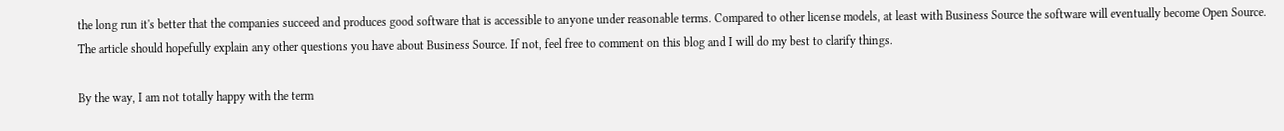the long run it's better that the companies succeed and produces good software that is accessible to anyone under reasonable terms. Compared to other license models, at least with Business Source the software will eventually become Open Source.
The article should hopefully explain any other questions you have about Business Source. If not, feel free to comment on this blog and I will do my best to clarify things.

By the way, I am not totally happy with the term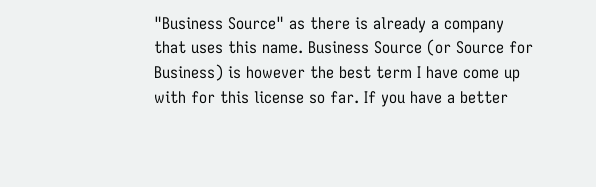"Business Source" as there is already a company that uses this name. Business Source (or Source for Business) is however the best term I have come up with for this license so far. If you have a better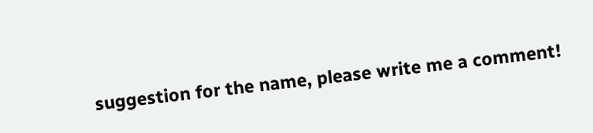suggestion for the name, please write me a comment!